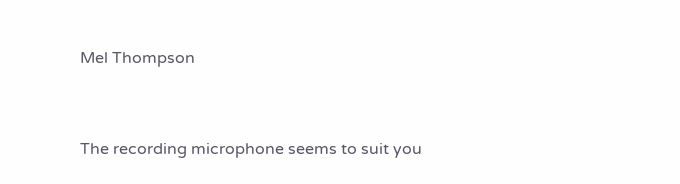Mel Thompson


The recording microphone seems to suit you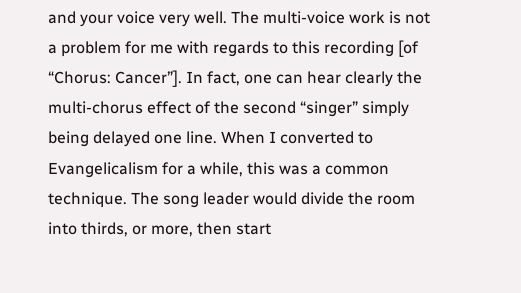and your voice very well. The multi-voice work is not a problem for me with regards to this recording [of “Chorus: Cancer”]. In fact, one can hear clearly the multi-chorus effect of the second “singer” simply being delayed one line. When I converted to Evangelicalism for a while, this was a common technique. The song leader would divide the room into thirds, or more, then start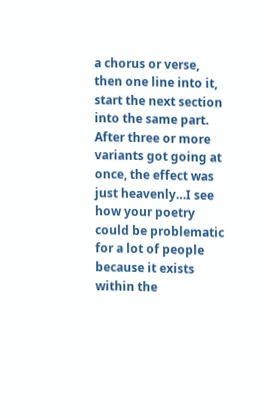a chorus or verse, then one line into it, start the next section into the same part. After three or more variants got going at once, the effect was just heavenly…I see how your poetry could be problematic for a lot of people because it exists within the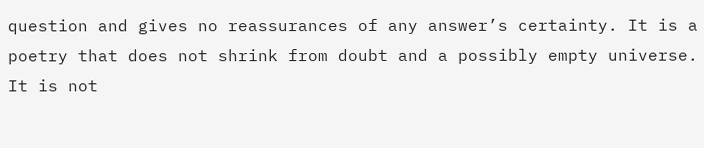question and gives no reassurances of any answer’s certainty. It is a poetry that does not shrink from doubt and a possibly empty universe. It is not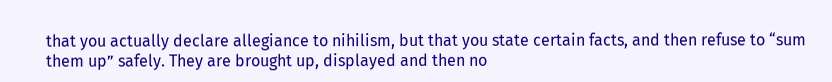that you actually declare allegiance to nihilism, but that you state certain facts, and then refuse to “sum them up” safely. They are brought up, displayed and then no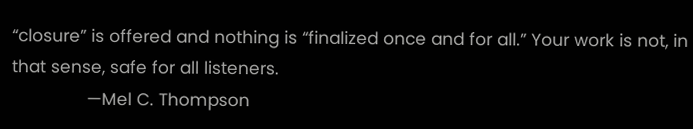“closure” is offered and nothing is “finalized once and for all.” Your work is not, in that sense, safe for all listeners.
               —Mel C. Thompson